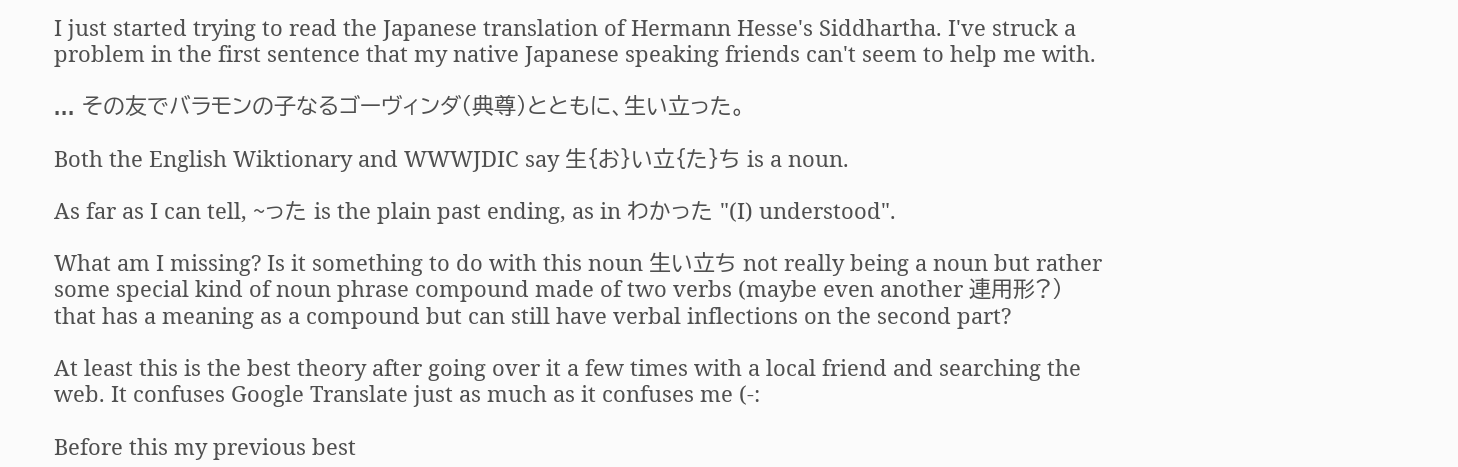I just started trying to read the Japanese translation of Hermann Hesse's Siddhartha. I've struck a problem in the first sentence that my native Japanese speaking friends can't seem to help me with.

... その友でバラモンの子なるゴーヴィンダ(典尊)とともに、生い立った。

Both the English Wiktionary and WWWJDIC say 生{お}い立{た}ち is a noun.

As far as I can tell, ~った is the plain past ending, as in わかった "(I) understood".

What am I missing? Is it something to do with this noun 生い立ち not really being a noun but rather some special kind of noun phrase compound made of two verbs (maybe even another 連用形?) that has a meaning as a compound but can still have verbal inflections on the second part?

At least this is the best theory after going over it a few times with a local friend and searching the web. It confuses Google Translate just as much as it confuses me (-:

Before this my previous best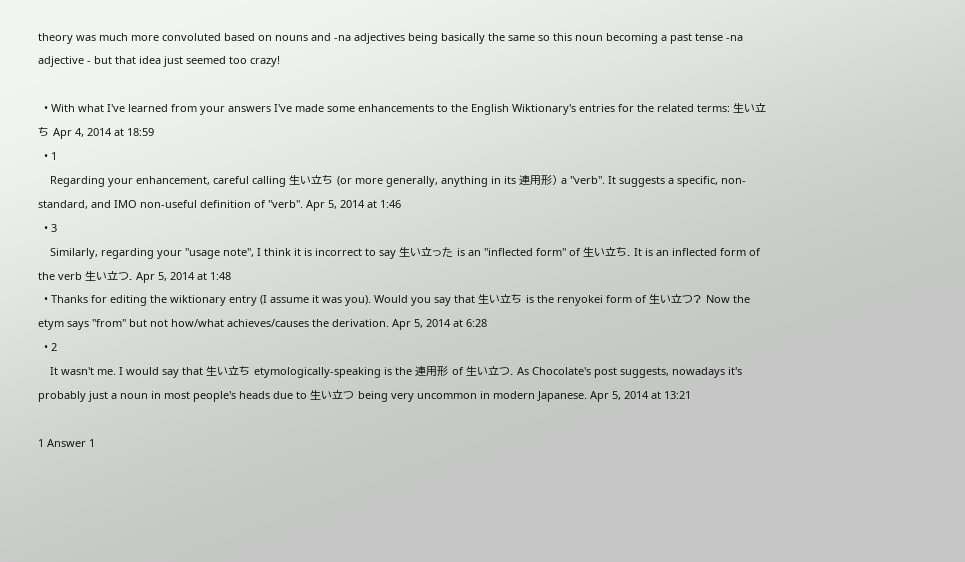theory was much more convoluted based on nouns and -na adjectives being basically the same so this noun becoming a past tense -na adjective - but that idea just seemed too crazy!

  • With what I've learned from your answers I've made some enhancements to the English Wiktionary's entries for the related terms: 生い立ち Apr 4, 2014 at 18:59
  • 1
    Regarding your enhancement, careful calling 生い立ち (or more generally, anything in its 連用形) a "verb". It suggests a specific, non-standard, and IMO non-useful definition of "verb". Apr 5, 2014 at 1:46
  • 3
    Similarly, regarding your "usage note", I think it is incorrect to say 生い立った is an "inflected form" of 生い立ち. It is an inflected form of the verb 生い立つ. Apr 5, 2014 at 1:48
  • Thanks for editing the wiktionary entry (I assume it was you). Would you say that 生い立ち is the renyokei form of 生い立つ? Now the etym says "from" but not how/what achieves/causes the derivation. Apr 5, 2014 at 6:28
  • 2
    It wasn't me. I would say that 生い立ち etymologically-speaking is the 連用形 of 生い立つ. As Chocolate's post suggests, nowadays it's probably just a noun in most people's heads due to 生い立つ being very uncommon in modern Japanese. Apr 5, 2014 at 13:21

1 Answer 1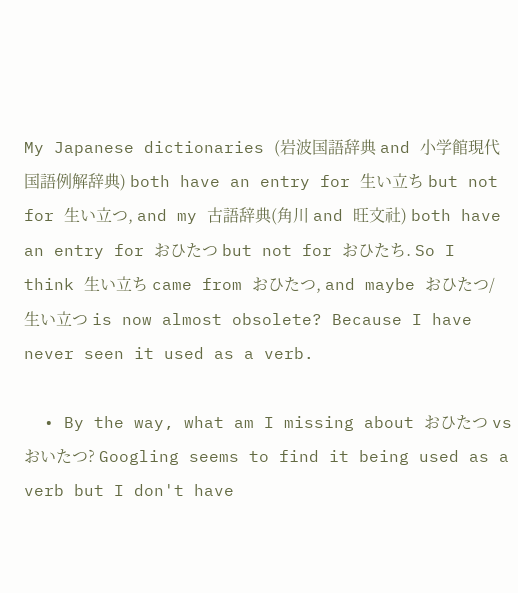My Japanese dictionaries (岩波国語辞典 and 小学館現代国語例解辞典) both have an entry for 生い立ち but not for 生い立つ, and my 古語辞典(角川 and 旺文社) both have an entry for おひたつ but not for おひたち. So I think 生い立ち came from おひたつ, and maybe おひたつ/生い立つ is now almost obsolete? Because I have never seen it used as a verb.

  • By the way, what am I missing about おひたつ vs おいたつ? Googling seems to find it being used as a verb but I don't have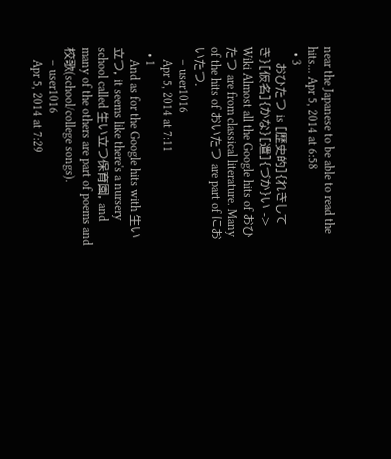near the Japanese to be able to read the hits... Apr 5, 2014 at 6:58
  • 3
    おひたつ is [歴史的]{れきしてき}[仮名]{かな}[遣]{づか}い -> Wiki Almost all the Google hits of おひたつ are from classical literature. Many of the hits of おいたつ are part of においたつ.
    – user1016
    Apr 5, 2014 at 7:11
  • 1
    And as for the Google hits with 生い立つ, it seems like there's a nursery school called 生い立つ保育園, and many of the others are part of poems and 校歌(school/college songs).
    – user1016
    Apr 5, 2014 at 7:29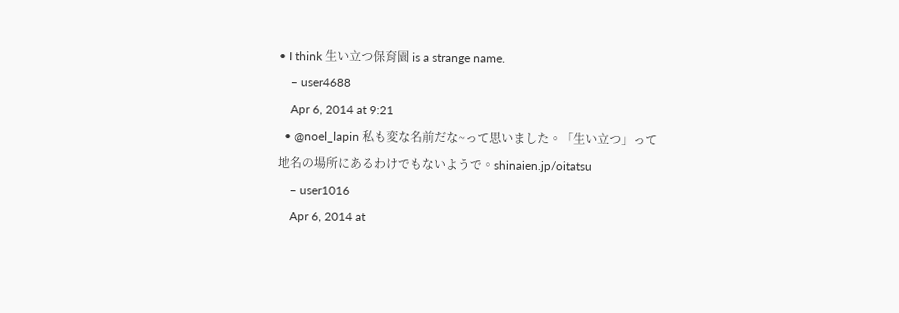• I think 生い立つ保育園 is a strange name.
    – user4688
    Apr 6, 2014 at 9:21
  • @noel_lapin 私も変な名前だな~って思いました。「生い立つ」って地名の場所にあるわけでもないようで。shinaien.jp/oitatsu
    – user1016
    Apr 6, 2014 at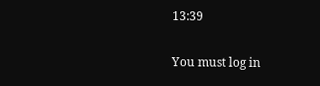13:39

You must log in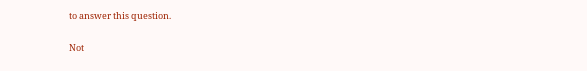to answer this question.

Not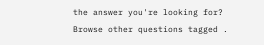the answer you're looking for? Browse other questions tagged .